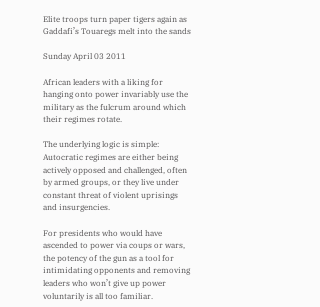Elite troops turn paper tigers again as Gaddafi’s Touaregs melt into the sands

Sunday April 03 2011

African leaders with a liking for hanging onto power invariably use the military as the fulcrum around which their regimes rotate.

The underlying logic is simple: Autocratic regimes are either being actively opposed and challenged, often by armed groups, or they live under constant threat of violent uprisings and insurgencies.

For presidents who would have ascended to power via coups or wars, the potency of the gun as a tool for intimidating opponents and removing leaders who won’t give up power voluntarily is all too familiar.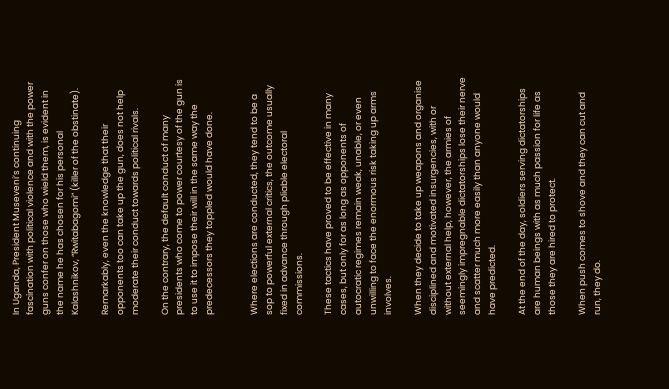In Uganda, President Museveni’s continuing fascination with political violence and with the power guns confer on those who wield them, is evident in the name he has chosen for his personal Kalashnikov, “Rwitabagomi” (killer of the obstinate).

Remarkably, even the knowledge that their opponents too can take up the gun, does not help moderate their conduct towards political rivals.

On the contrary, the default conduct of many presidents who come to power courtesy of the gun is to use it to impose their will in the same way the predecessors they toppled would have done.


Where elections are conducted, they tend to be a sop to powerful external critics, the outcome usually fixed in advance through pliable electoral commissions.

These tactics have proved to be effective in many cases, but only for as long as opponents of autocratic regimes remain weak, unable, or even unwilling to face the enormous risk taking up arms involves.

When they decide to take up weapons and organise disciplined and motivated insurgencies, with or without external help, however, the armies of seemingly impregnable dictatorships lose their nerve and scatter much more easily than anyone would have predicted.

At the end of the day, soldiers serving dictatorships are human beings with as much passion for life as those they are hired to protect.

When push comes to shove and they can cut and run, they do.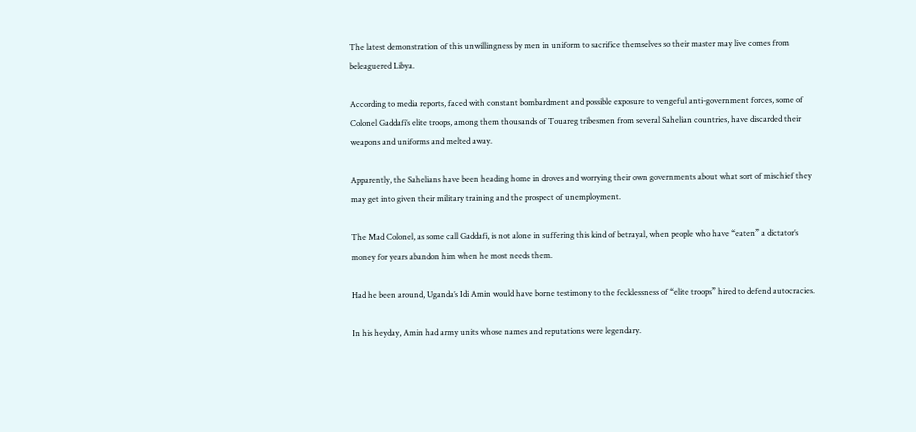The latest demonstration of this unwillingness by men in uniform to sacrifice themselves so their master may live comes from beleaguered Libya.

According to media reports, faced with constant bombardment and possible exposure to vengeful anti-government forces, some of Colonel Gaddafi’s elite troops, among them thousands of Touareg tribesmen from several Sahelian countries, have discarded their weapons and uniforms and melted away.

Apparently, the Sahelians have been heading home in droves and worrying their own governments about what sort of mischief they may get into given their military training and the prospect of unemployment.

The Mad Colonel, as some call Gaddafi, is not alone in suffering this kind of betrayal, when people who have “eaten” a dictator’s money for years abandon him when he most needs them.

Had he been around, Uganda’s Idi Amin would have borne testimony to the fecklessness of “elite troops” hired to defend autocracies.

In his heyday, Amin had army units whose names and reputations were legendary.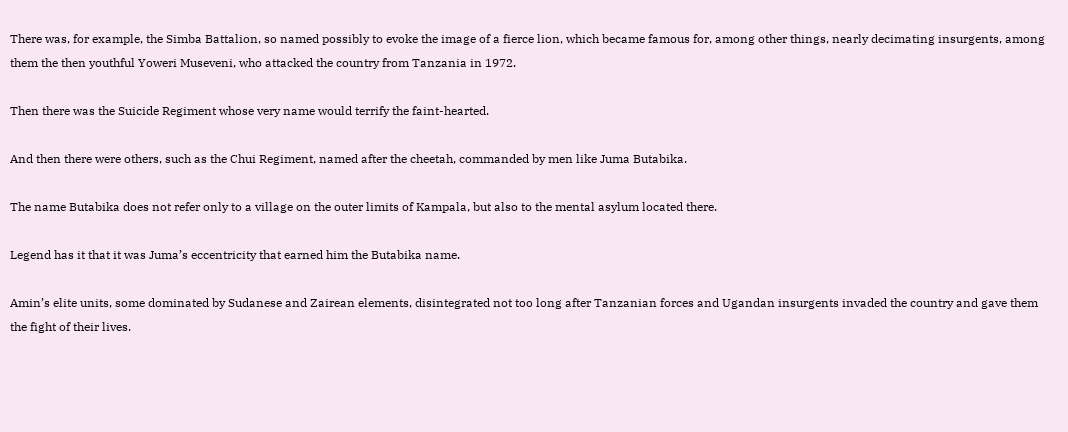There was, for example, the Simba Battalion, so named possibly to evoke the image of a fierce lion, which became famous for, among other things, nearly decimating insurgents, among them the then youthful Yoweri Museveni, who attacked the country from Tanzania in 1972.

Then there was the Suicide Regiment whose very name would terrify the faint-hearted.

And then there were others, such as the Chui Regiment, named after the cheetah, commanded by men like Juma Butabika.

The name Butabika does not refer only to a village on the outer limits of Kampala, but also to the mental asylum located there.

Legend has it that it was Juma’s eccentricity that earned him the Butabika name.

Amin’s elite units, some dominated by Sudanese and Zairean elements, disintegrated not too long after Tanzanian forces and Ugandan insurgents invaded the country and gave them the fight of their lives.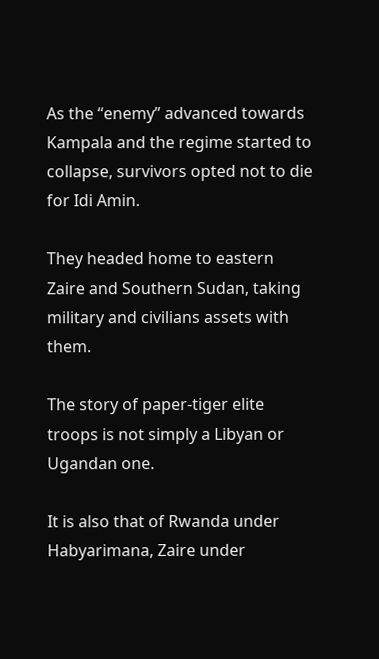As the “enemy” advanced towards Kampala and the regime started to collapse, survivors opted not to die for Idi Amin.

They headed home to eastern Zaire and Southern Sudan, taking military and civilians assets with them.

The story of paper-tiger elite troops is not simply a Libyan or Ugandan one.

It is also that of Rwanda under Habyarimana, Zaire under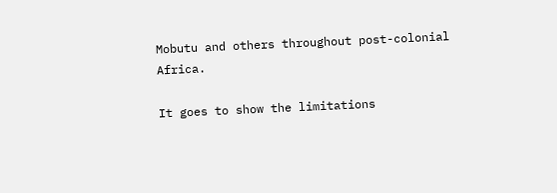Mobutu and others throughout post-colonial Africa.

It goes to show the limitations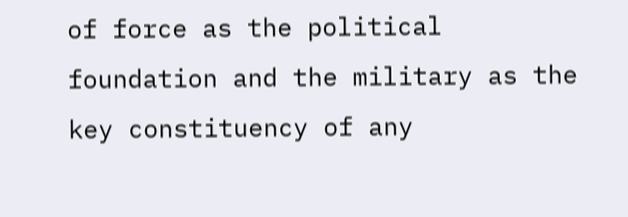of force as the political foundation and the military as the key constituency of any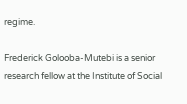regime.

Frederick Golooba-Mutebi is a senior research fellow at the Institute of Social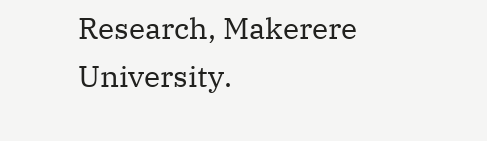Research, Makerere University.